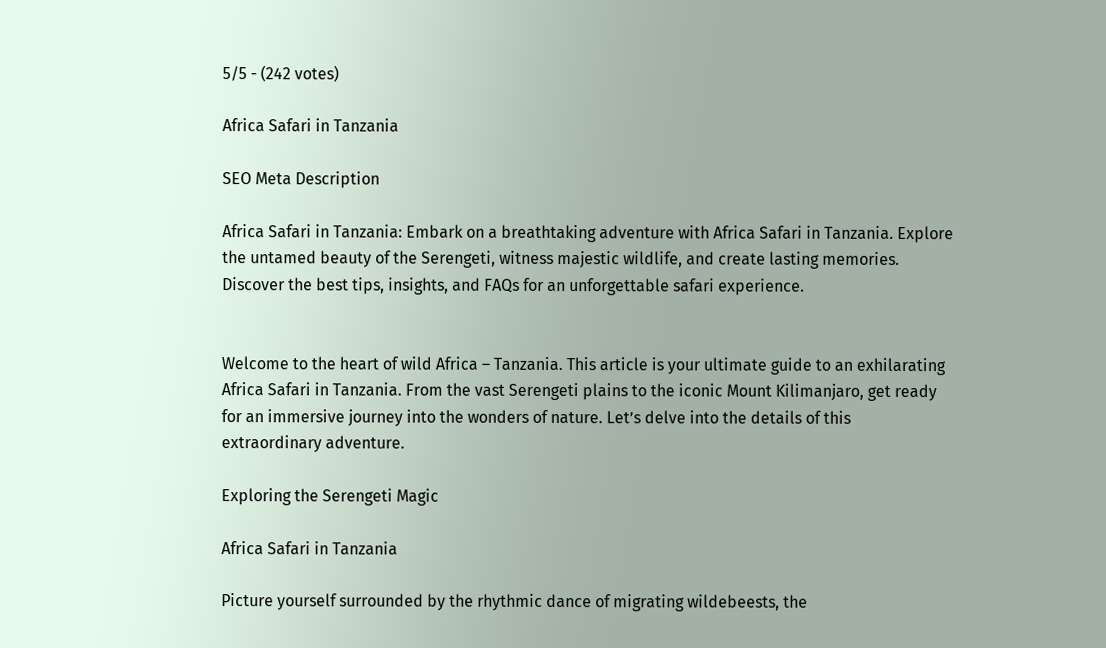5/5 - (242 votes)

Africa Safari in Tanzania

SEO Meta Description

Africa Safari in Tanzania: Embark on a breathtaking adventure with Africa Safari in Tanzania. Explore the untamed beauty of the Serengeti, witness majestic wildlife, and create lasting memories. Discover the best tips, insights, and FAQs for an unforgettable safari experience.


Welcome to the heart of wild Africa – Tanzania. This article is your ultimate guide to an exhilarating Africa Safari in Tanzania. From the vast Serengeti plains to the iconic Mount Kilimanjaro, get ready for an immersive journey into the wonders of nature. Let’s delve into the details of this extraordinary adventure.

Exploring the Serengeti Magic

Africa Safari in Tanzania

Picture yourself surrounded by the rhythmic dance of migrating wildebeests, the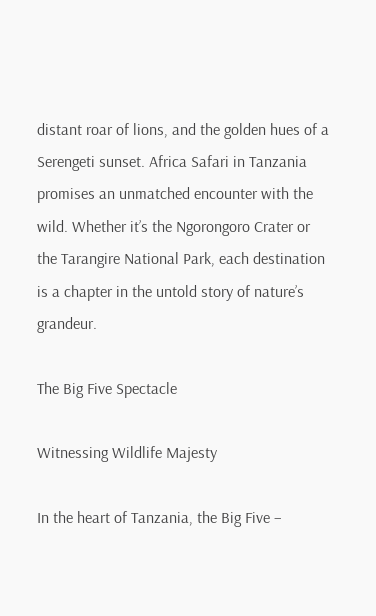distant roar of lions, and the golden hues of a Serengeti sunset. Africa Safari in Tanzania promises an unmatched encounter with the wild. Whether it’s the Ngorongoro Crater or the Tarangire National Park, each destination is a chapter in the untold story of nature’s grandeur.

The Big Five Spectacle

Witnessing Wildlife Majesty

In the heart of Tanzania, the Big Five –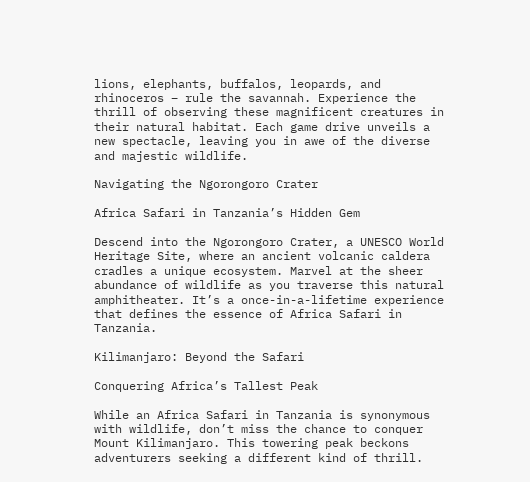lions, elephants, buffalos, leopards, and rhinoceros – rule the savannah. Experience the thrill of observing these magnificent creatures in their natural habitat. Each game drive unveils a new spectacle, leaving you in awe of the diverse and majestic wildlife.

Navigating the Ngorongoro Crater

Africa Safari in Tanzania’s Hidden Gem

Descend into the Ngorongoro Crater, a UNESCO World Heritage Site, where an ancient volcanic caldera cradles a unique ecosystem. Marvel at the sheer abundance of wildlife as you traverse this natural amphitheater. It’s a once-in-a-lifetime experience that defines the essence of Africa Safari in Tanzania.

Kilimanjaro: Beyond the Safari

Conquering Africa’s Tallest Peak

While an Africa Safari in Tanzania is synonymous with wildlife, don’t miss the chance to conquer Mount Kilimanjaro. This towering peak beckons adventurers seeking a different kind of thrill.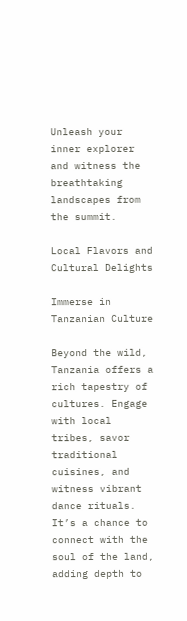Unleash your inner explorer and witness the breathtaking landscapes from the summit.

Local Flavors and Cultural Delights

Immerse in Tanzanian Culture

Beyond the wild, Tanzania offers a rich tapestry of cultures. Engage with local tribes, savor traditional cuisines, and witness vibrant dance rituals. It’s a chance to connect with the soul of the land, adding depth to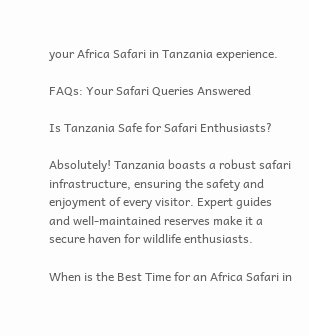your Africa Safari in Tanzania experience.

FAQs: Your Safari Queries Answered

Is Tanzania Safe for Safari Enthusiasts?

Absolutely! Tanzania boasts a robust safari infrastructure, ensuring the safety and enjoyment of every visitor. Expert guides and well-maintained reserves make it a secure haven for wildlife enthusiasts.

When is the Best Time for an Africa Safari in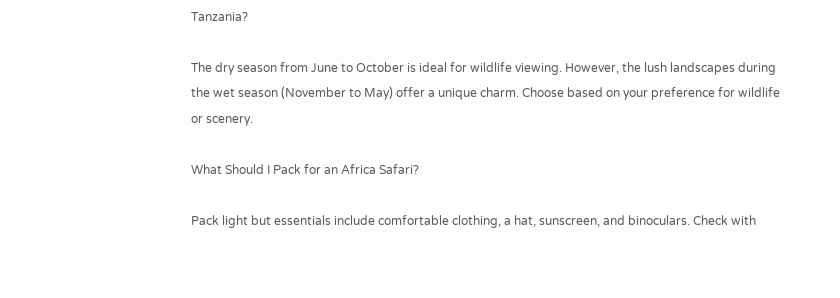Tanzania?

The dry season from June to October is ideal for wildlife viewing. However, the lush landscapes during the wet season (November to May) offer a unique charm. Choose based on your preference for wildlife or scenery.

What Should I Pack for an Africa Safari?

Pack light but essentials include comfortable clothing, a hat, sunscreen, and binoculars. Check with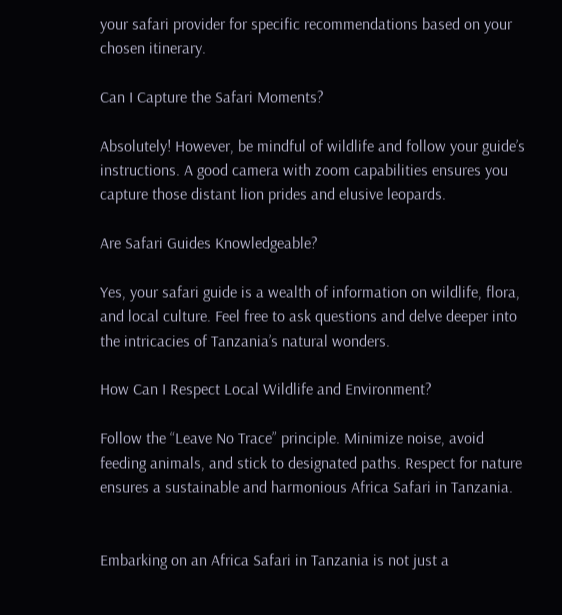your safari provider for specific recommendations based on your chosen itinerary.

Can I Capture the Safari Moments?

Absolutely! However, be mindful of wildlife and follow your guide’s instructions. A good camera with zoom capabilities ensures you capture those distant lion prides and elusive leopards.

Are Safari Guides Knowledgeable?

Yes, your safari guide is a wealth of information on wildlife, flora, and local culture. Feel free to ask questions and delve deeper into the intricacies of Tanzania’s natural wonders.

How Can I Respect Local Wildlife and Environment?

Follow the “Leave No Trace” principle. Minimize noise, avoid feeding animals, and stick to designated paths. Respect for nature ensures a sustainable and harmonious Africa Safari in Tanzania.


Embarking on an Africa Safari in Tanzania is not just a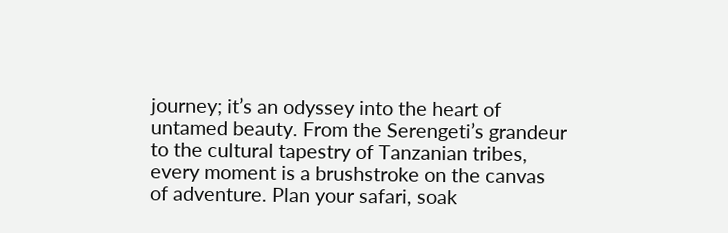journey; it’s an odyssey into the heart of untamed beauty. From the Serengeti’s grandeur to the cultural tapestry of Tanzanian tribes, every moment is a brushstroke on the canvas of adventure. Plan your safari, soak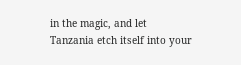in the magic, and let Tanzania etch itself into your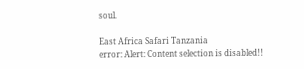soul.

East Africa Safari Tanzania
error: Alert: Content selection is disabled!!